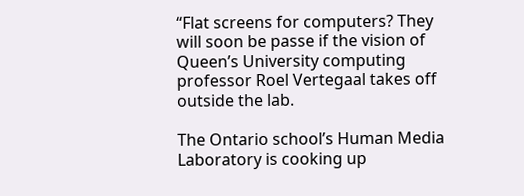“Flat screens for computers? They will soon be passe if the vision of Queen’s University computing professor Roel Vertegaal takes off outside the lab.

The Ontario school’s Human Media Laboratory is cooking up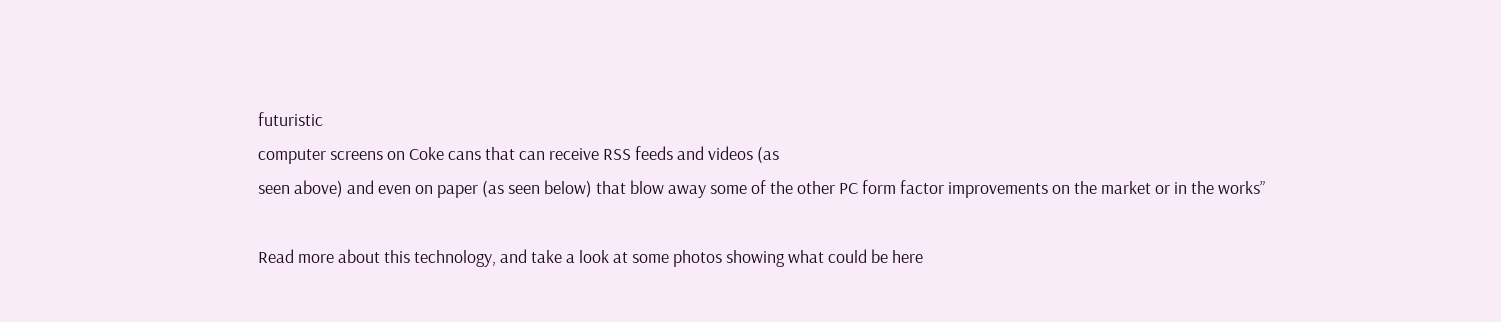futuristic
computer screens on Coke cans that can receive RSS feeds and videos (as
seen above) and even on paper (as seen below) that blow away some of the other PC form factor improvements on the market or in the works”

Read more about this technology, and take a look at some photos showing what could be here